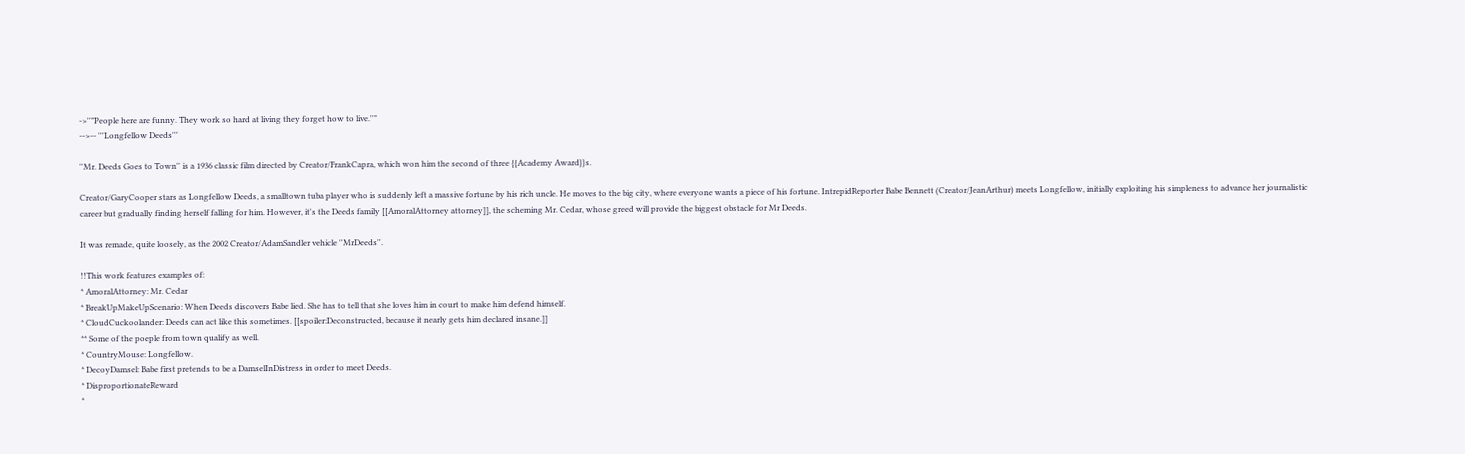->''"People here are funny. They work so hard at living they forget how to live.''"
-->-- '''Longfellow Deeds'''

''Mr. Deeds Goes to Town'' is a 1936 classic film directed by Creator/FrankCapra, which won him the second of three {{Academy Award}}s.

Creator/GaryCooper stars as Longfellow Deeds, a smalltown tuba player who is suddenly left a massive fortune by his rich uncle. He moves to the big city, where everyone wants a piece of his fortune. IntrepidReporter Babe Bennett (Creator/JeanArthur) meets Longfellow, initially exploiting his simpleness to advance her journalistic career but gradually finding herself falling for him. However, it's the Deeds family [[AmoralAttorney attorney]], the scheming Mr. Cedar, whose greed will provide the biggest obstacle for Mr Deeds.

It was remade, quite loosely, as the 2002 Creator/AdamSandler vehicle ''MrDeeds''.

!!This work features examples of:
* AmoralAttorney: Mr. Cedar
* BreakUpMakeUpScenario: When Deeds discovers Babe lied. She has to tell that she loves him in court to make him defend himself.
* CloudCuckoolander: Deeds can act like this sometimes. [[spoiler:Deconstructed, because it nearly gets him declared insane.]]
** Some of the poeple from town qualify as well.
* CountryMouse: Longfellow.
* DecoyDamsel: Babe first pretends to be a DamselInDistress in order to meet Deeds.
* DisproportionateReward
*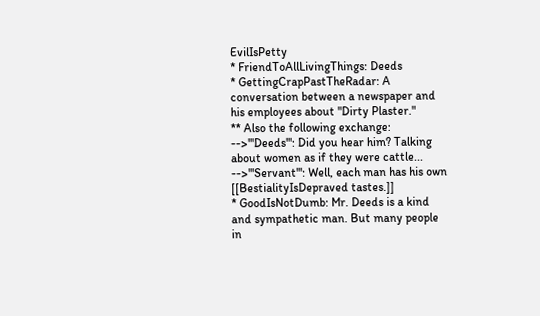EvilIsPetty
* FriendToAllLivingThings: Deeds
* GettingCrapPastTheRadar: A conversation between a newspaper and his employees about "Dirty Plaster."
** Also the following exchange:
-->'''Deeds''': Did you hear him? Talking about women as if they were cattle...
-->'''Servant''': Well, each man has his own [[BestialityIsDepraved tastes.]]
* GoodIsNotDumb: Mr. Deeds is a kind and sympathetic man. But many people in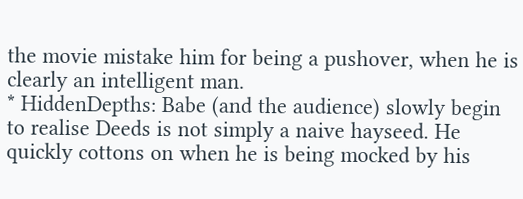the movie mistake him for being a pushover, when he is clearly an intelligent man.
* HiddenDepths: Babe (and the audience) slowly begin to realise Deeds is not simply a naive hayseed. He quickly cottons on when he is being mocked by his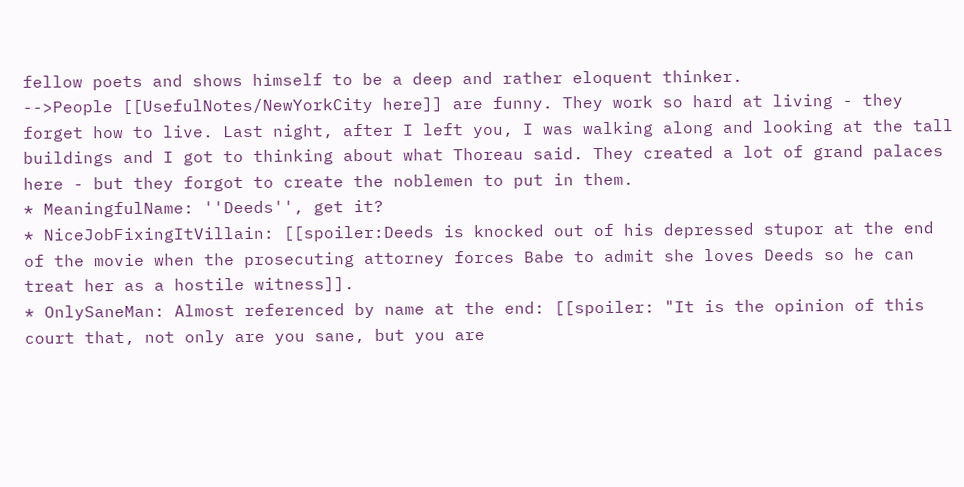fellow poets and shows himself to be a deep and rather eloquent thinker.
-->People [[UsefulNotes/NewYorkCity here]] are funny. They work so hard at living - they forget how to live. Last night, after I left you, I was walking along and looking at the tall buildings and I got to thinking about what Thoreau said. They created a lot of grand palaces here - but they forgot to create the noblemen to put in them.
* MeaningfulName: ''Deeds'', get it?
* NiceJobFixingItVillain: [[spoiler:Deeds is knocked out of his depressed stupor at the end of the movie when the prosecuting attorney forces Babe to admit she loves Deeds so he can treat her as a hostile witness]].
* OnlySaneMan: Almost referenced by name at the end: [[spoiler: "It is the opinion of this court that, not only are you sane, but you are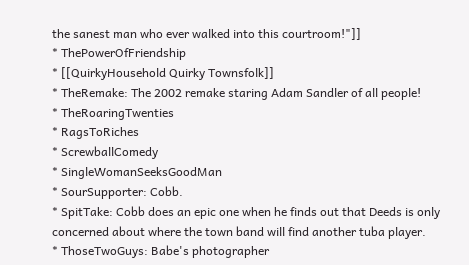the sanest man who ever walked into this courtroom!"]]
* ThePowerOfFriendship
* [[QuirkyHousehold Quirky Townsfolk]]
* TheRemake: The 2002 remake staring Adam Sandler of all people!
* TheRoaringTwenties
* RagsToRiches
* ScrewballComedy
* SingleWomanSeeksGoodMan
* SourSupporter: Cobb.
* SpitTake: Cobb does an epic one when he finds out that Deeds is only concerned about where the town band will find another tuba player.
* ThoseTwoGuys: Babe's photographer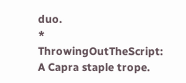duo.
* ThrowingOutTheScript: A Capra staple trope.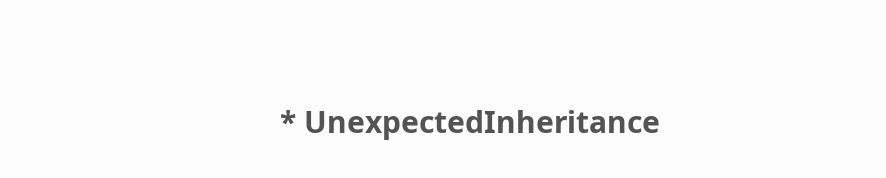* UnexpectedInheritance